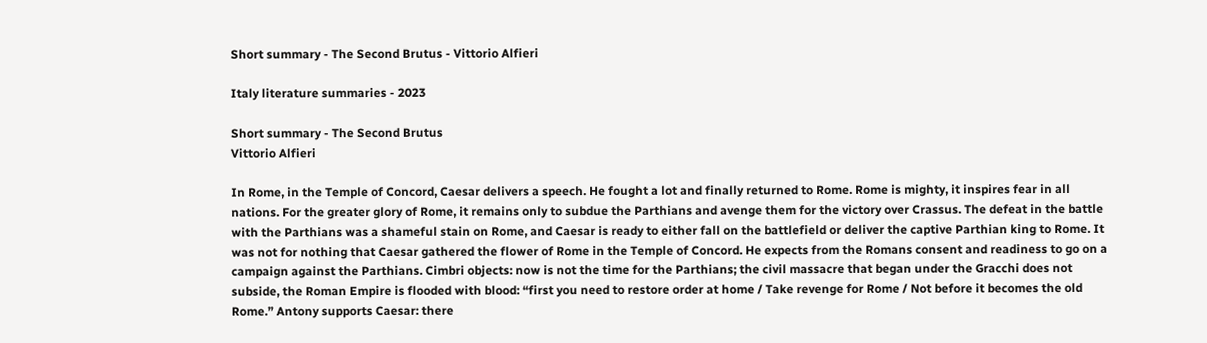Short summary - The Second Brutus - Vittorio Alfieri

Italy literature summaries - 2023

Short summary - The Second Brutus
Vittorio Alfieri

In Rome, in the Temple of Concord, Caesar delivers a speech. He fought a lot and finally returned to Rome. Rome is mighty, it inspires fear in all nations. For the greater glory of Rome, it remains only to subdue the Parthians and avenge them for the victory over Crassus. The defeat in the battle with the Parthians was a shameful stain on Rome, and Caesar is ready to either fall on the battlefield or deliver the captive Parthian king to Rome. It was not for nothing that Caesar gathered the flower of Rome in the Temple of Concord. He expects from the Romans consent and readiness to go on a campaign against the Parthians. Cimbri objects: now is not the time for the Parthians; the civil massacre that began under the Gracchi does not subside, the Roman Empire is flooded with blood: “first you need to restore order at home / Take revenge for Rome / Not before it becomes the old Rome.” Antony supports Caesar: there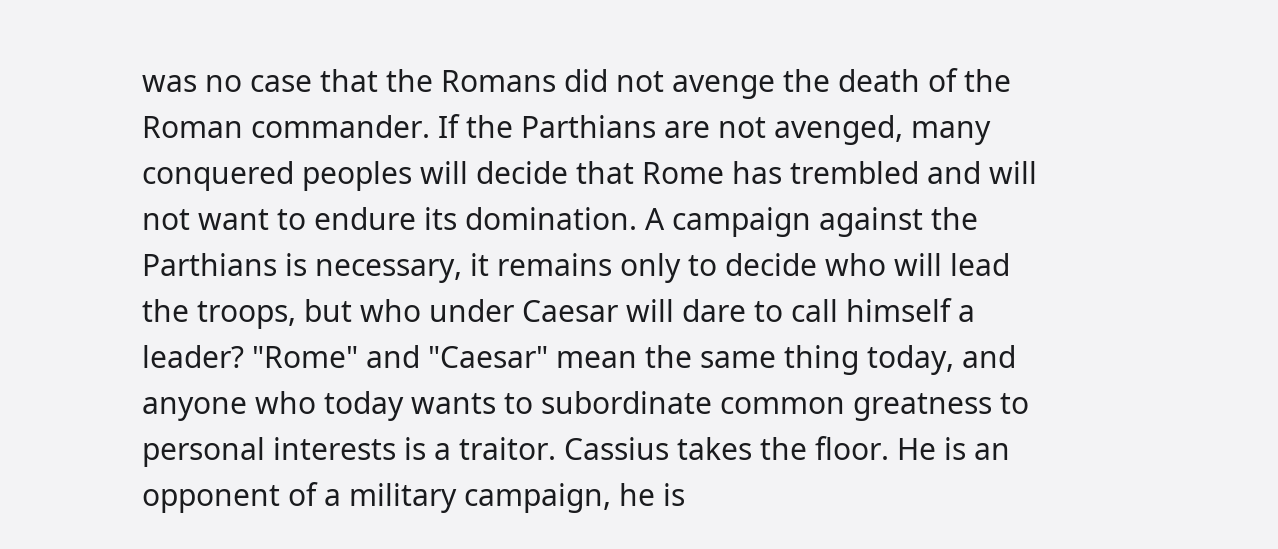was no case that the Romans did not avenge the death of the Roman commander. If the Parthians are not avenged, many conquered peoples will decide that Rome has trembled and will not want to endure its domination. A campaign against the Parthians is necessary, it remains only to decide who will lead the troops, but who under Caesar will dare to call himself a leader? "Rome" and "Caesar" mean the same thing today, and anyone who today wants to subordinate common greatness to personal interests is a traitor. Cassius takes the floor. He is an opponent of a military campaign, he is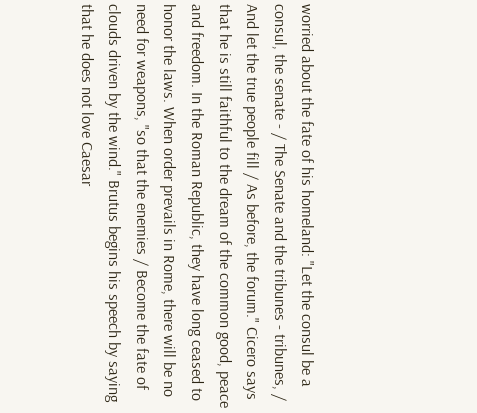worried about the fate of his homeland: "Let the consul be a consul, the senate - / The Senate and the tribunes - tribunes, / And let the true people fill / As before, the forum." Cicero says that he is still faithful to the dream of the common good, peace and freedom. In the Roman Republic, they have long ceased to honor the laws. When order prevails in Rome, there will be no need for weapons, "so that the enemies / Become the fate of clouds driven by the wind." Brutus begins his speech by saying that he does not love Caesar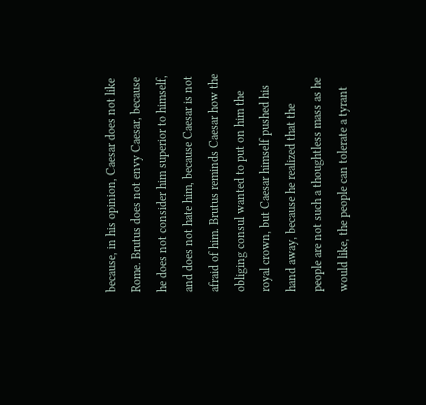because, in his opinion, Caesar does not like Rome. Brutus does not envy Caesar, because he does not consider him superior to himself, and does not hate him, because Caesar is not afraid of him. Brutus reminds Caesar how the obliging consul wanted to put on him the royal crown, but Caesar himself pushed his hand away, because he realized that the people are not such a thoughtless mass as he would like, the people can tolerate a tyrant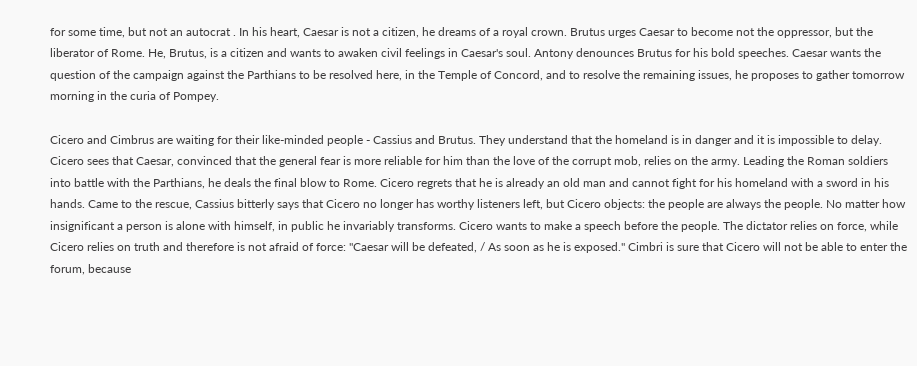for some time, but not an autocrat . In his heart, Caesar is not a citizen, he dreams of a royal crown. Brutus urges Caesar to become not the oppressor, but the liberator of Rome. He, Brutus, is a citizen and wants to awaken civil feelings in Caesar's soul. Antony denounces Brutus for his bold speeches. Caesar wants the question of the campaign against the Parthians to be resolved here, in the Temple of Concord, and to resolve the remaining issues, he proposes to gather tomorrow morning in the curia of Pompey.

Cicero and Cimbrus are waiting for their like-minded people - Cassius and Brutus. They understand that the homeland is in danger and it is impossible to delay. Cicero sees that Caesar, convinced that the general fear is more reliable for him than the love of the corrupt mob, relies on the army. Leading the Roman soldiers into battle with the Parthians, he deals the final blow to Rome. Cicero regrets that he is already an old man and cannot fight for his homeland with a sword in his hands. Came to the rescue, Cassius bitterly says that Cicero no longer has worthy listeners left, but Cicero objects: the people are always the people. No matter how insignificant a person is alone with himself, in public he invariably transforms. Cicero wants to make a speech before the people. The dictator relies on force, while Cicero relies on truth and therefore is not afraid of force: "Caesar will be defeated, / As soon as he is exposed." Cimbri is sure that Cicero will not be able to enter the forum, because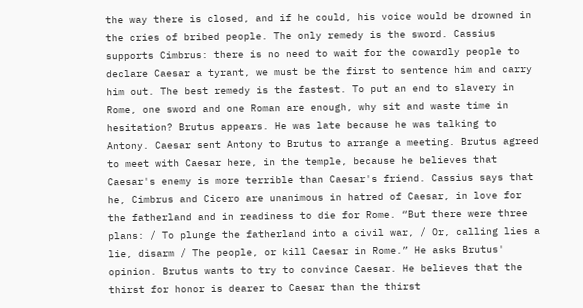the way there is closed, and if he could, his voice would be drowned in the cries of bribed people. The only remedy is the sword. Cassius supports Cimbrus: there is no need to wait for the cowardly people to declare Caesar a tyrant, we must be the first to sentence him and carry him out. The best remedy is the fastest. To put an end to slavery in Rome, one sword and one Roman are enough, why sit and waste time in hesitation? Brutus appears. He was late because he was talking to Antony. Caesar sent Antony to Brutus to arrange a meeting. Brutus agreed to meet with Caesar here, in the temple, because he believes that Caesar's enemy is more terrible than Caesar's friend. Cassius says that he, Cimbrus and Cicero are unanimous in hatred of Caesar, in love for the fatherland and in readiness to die for Rome. “But there were three plans: / To plunge the fatherland into a civil war, / Or, calling lies a lie, disarm / The people, or kill Caesar in Rome.” He asks Brutus' opinion. Brutus wants to try to convince Caesar. He believes that the thirst for honor is dearer to Caesar than the thirst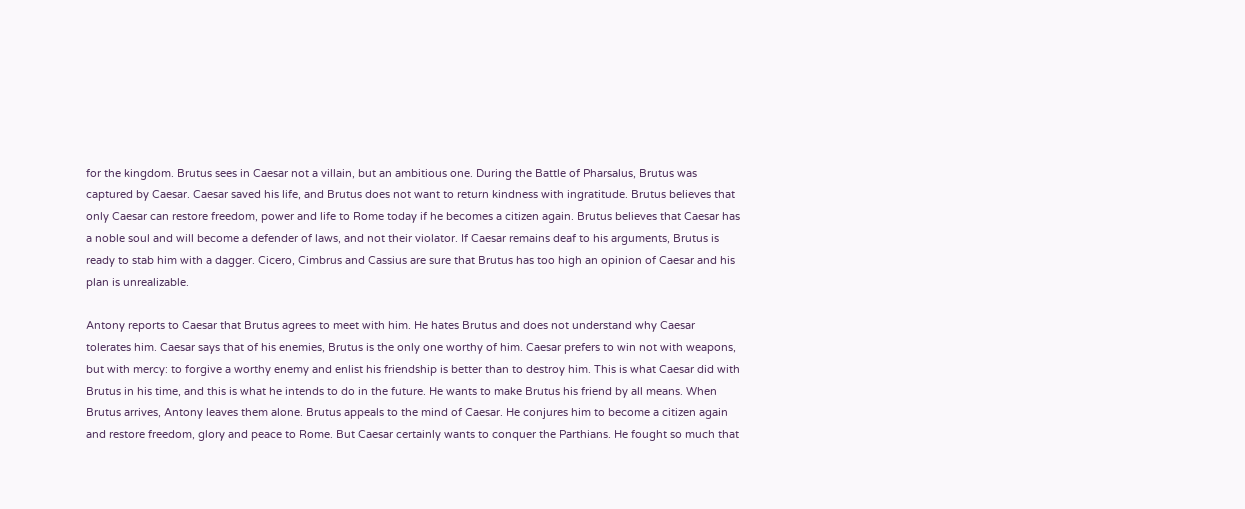for the kingdom. Brutus sees in Caesar not a villain, but an ambitious one. During the Battle of Pharsalus, Brutus was captured by Caesar. Caesar saved his life, and Brutus does not want to return kindness with ingratitude. Brutus believes that only Caesar can restore freedom, power and life to Rome today if he becomes a citizen again. Brutus believes that Caesar has a noble soul and will become a defender of laws, and not their violator. If Caesar remains deaf to his arguments, Brutus is ready to stab him with a dagger. Cicero, Cimbrus and Cassius are sure that Brutus has too high an opinion of Caesar and his plan is unrealizable.

Antony reports to Caesar that Brutus agrees to meet with him. He hates Brutus and does not understand why Caesar tolerates him. Caesar says that of his enemies, Brutus is the only one worthy of him. Caesar prefers to win not with weapons, but with mercy: to forgive a worthy enemy and enlist his friendship is better than to destroy him. This is what Caesar did with Brutus in his time, and this is what he intends to do in the future. He wants to make Brutus his friend by all means. When Brutus arrives, Antony leaves them alone. Brutus appeals to the mind of Caesar. He conjures him to become a citizen again and restore freedom, glory and peace to Rome. But Caesar certainly wants to conquer the Parthians. He fought so much that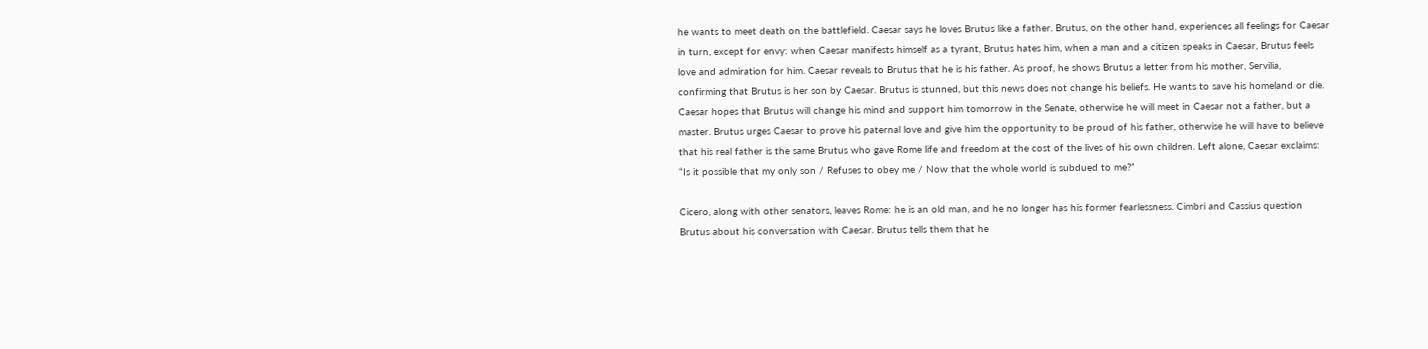he wants to meet death on the battlefield. Caesar says he loves Brutus like a father. Brutus, on the other hand, experiences all feelings for Caesar in turn, except for envy: when Caesar manifests himself as a tyrant, Brutus hates him, when a man and a citizen speaks in Caesar, Brutus feels love and admiration for him. Caesar reveals to Brutus that he is his father. As proof, he shows Brutus a letter from his mother, Servilia, confirming that Brutus is her son by Caesar. Brutus is stunned, but this news does not change his beliefs. He wants to save his homeland or die. Caesar hopes that Brutus will change his mind and support him tomorrow in the Senate, otherwise he will meet in Caesar not a father, but a master. Brutus urges Caesar to prove his paternal love and give him the opportunity to be proud of his father, otherwise he will have to believe that his real father is the same Brutus who gave Rome life and freedom at the cost of the lives of his own children. Left alone, Caesar exclaims: “Is it possible that my only son / Refuses to obey me / Now that the whole world is subdued to me?”

Cicero, along with other senators, leaves Rome: he is an old man, and he no longer has his former fearlessness. Cimbri and Cassius question Brutus about his conversation with Caesar. Brutus tells them that he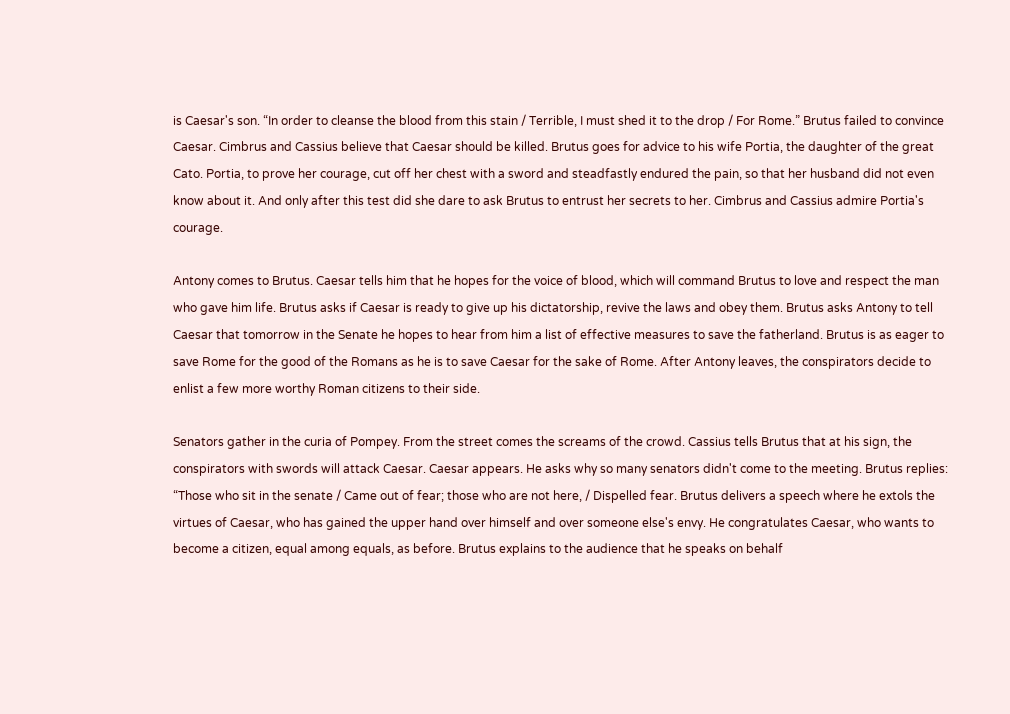is Caesar's son. “In order to cleanse the blood from this stain / Terrible, I must shed it to the drop / For Rome.” Brutus failed to convince Caesar. Cimbrus and Cassius believe that Caesar should be killed. Brutus goes for advice to his wife Portia, the daughter of the great Cato. Portia, to prove her courage, cut off her chest with a sword and steadfastly endured the pain, so that her husband did not even know about it. And only after this test did she dare to ask Brutus to entrust her secrets to her. Cimbrus and Cassius admire Portia's courage.

Antony comes to Brutus. Caesar tells him that he hopes for the voice of blood, which will command Brutus to love and respect the man who gave him life. Brutus asks if Caesar is ready to give up his dictatorship, revive the laws and obey them. Brutus asks Antony to tell Caesar that tomorrow in the Senate he hopes to hear from him a list of effective measures to save the fatherland. Brutus is as eager to save Rome for the good of the Romans as he is to save Caesar for the sake of Rome. After Antony leaves, the conspirators decide to enlist a few more worthy Roman citizens to their side.

Senators gather in the curia of Pompey. From the street comes the screams of the crowd. Cassius tells Brutus that at his sign, the conspirators with swords will attack Caesar. Caesar appears. He asks why so many senators didn't come to the meeting. Brutus replies: “Those who sit in the senate / Came out of fear; those who are not here, / Dispelled fear. Brutus delivers a speech where he extols the virtues of Caesar, who has gained the upper hand over himself and over someone else's envy. He congratulates Caesar, who wants to become a citizen, equal among equals, as before. Brutus explains to the audience that he speaks on behalf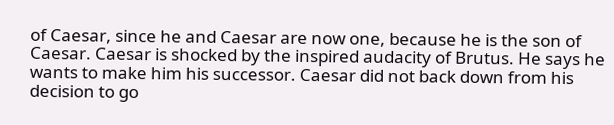of Caesar, since he and Caesar are now one, because he is the son of Caesar. Caesar is shocked by the inspired audacity of Brutus. He says he wants to make him his successor. Caesar did not back down from his decision to go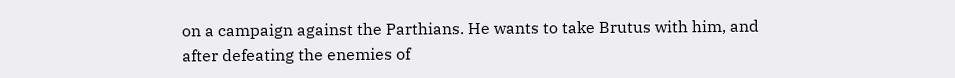on a campaign against the Parthians. He wants to take Brutus with him, and after defeating the enemies of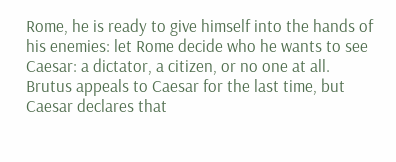Rome, he is ready to give himself into the hands of his enemies: let Rome decide who he wants to see Caesar: a dictator, a citizen, or no one at all. Brutus appeals to Caesar for the last time, but Caesar declares that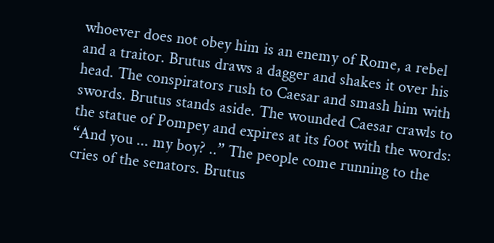whoever does not obey him is an enemy of Rome, a rebel and a traitor. Brutus draws a dagger and shakes it over his head. The conspirators rush to Caesar and smash him with swords. Brutus stands aside. The wounded Caesar crawls to the statue of Pompey and expires at its foot with the words: “And you ... my boy? ..” The people come running to the cries of the senators. Brutus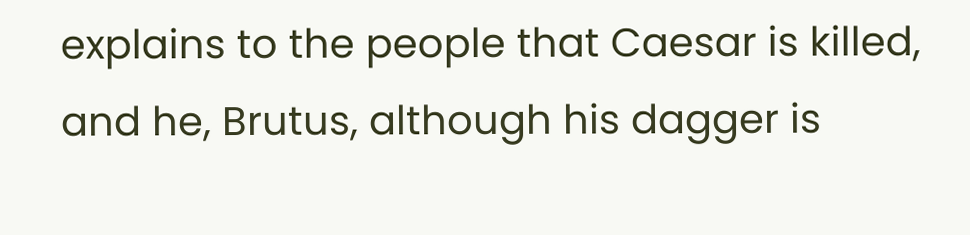explains to the people that Caesar is killed, and he, Brutus, although his dagger is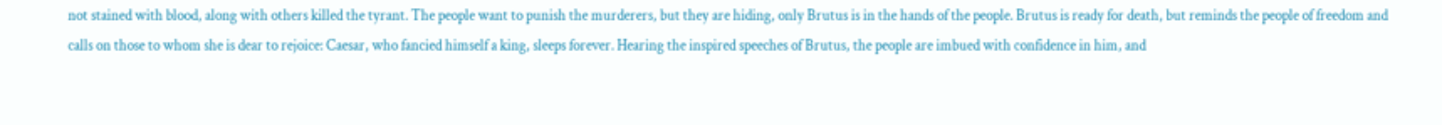not stained with blood, along with others killed the tyrant. The people want to punish the murderers, but they are hiding, only Brutus is in the hands of the people. Brutus is ready for death, but reminds the people of freedom and calls on those to whom she is dear to rejoice: Caesar, who fancied himself a king, sleeps forever. Hearing the inspired speeches of Brutus, the people are imbued with confidence in him, and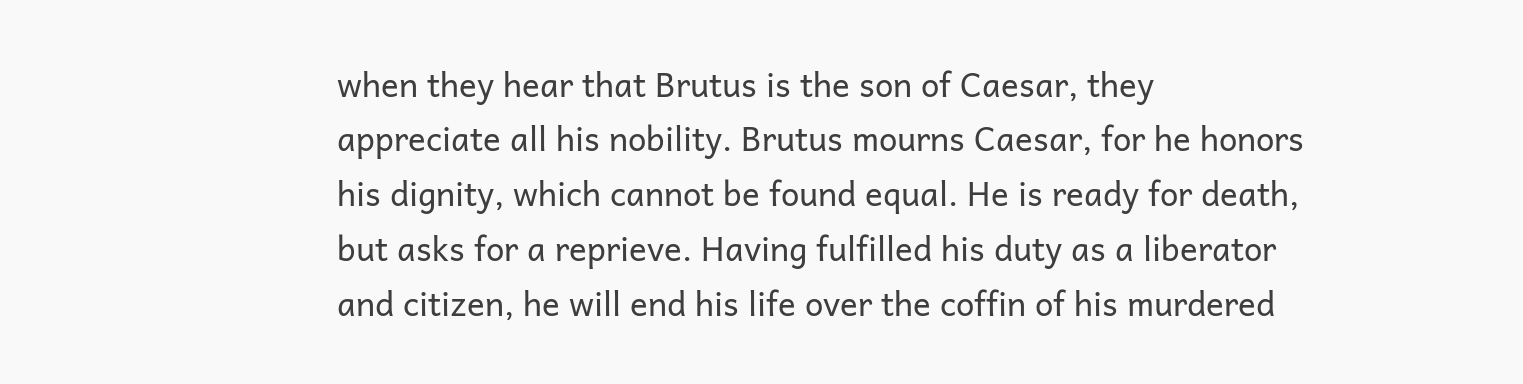when they hear that Brutus is the son of Caesar, they appreciate all his nobility. Brutus mourns Caesar, for he honors his dignity, which cannot be found equal. He is ready for death, but asks for a reprieve. Having fulfilled his duty as a liberator and citizen, he will end his life over the coffin of his murdered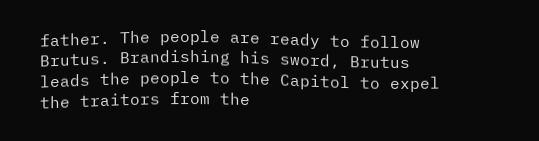father. The people are ready to follow Brutus. Brandishing his sword, Brutus leads the people to the Capitol to expel the traitors from the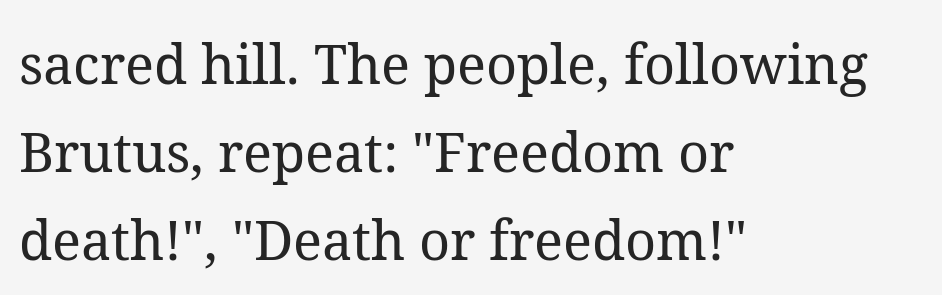sacred hill. The people, following Brutus, repeat: "Freedom or death!", "Death or freedom!"